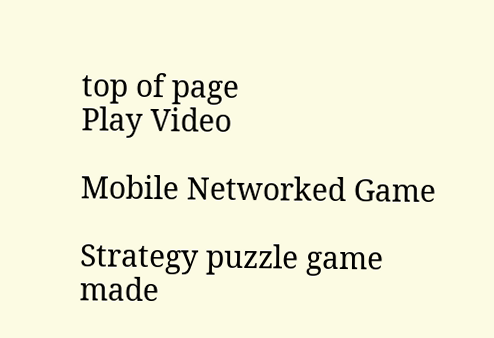top of page
Play Video

Mobile Networked Game

Strategy puzzle game made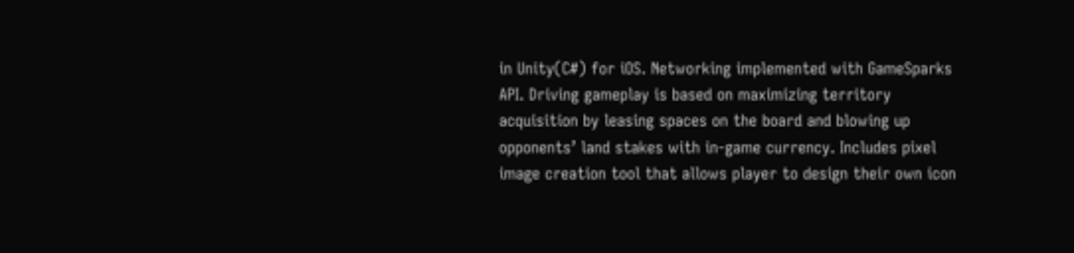in Unity(C#) for iOS. Networking implemented with GameSparks API. Driving gameplay is based on maximizing territory acquisition by leasing spaces on the board and blowing up opponents’ land stakes with in-game currency. Includes pixel image creation tool that allows player to design their own icon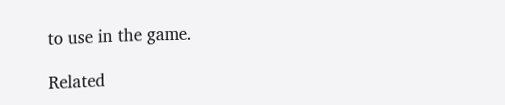to use in the game.

Related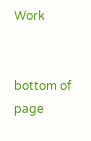Work


bottom of page